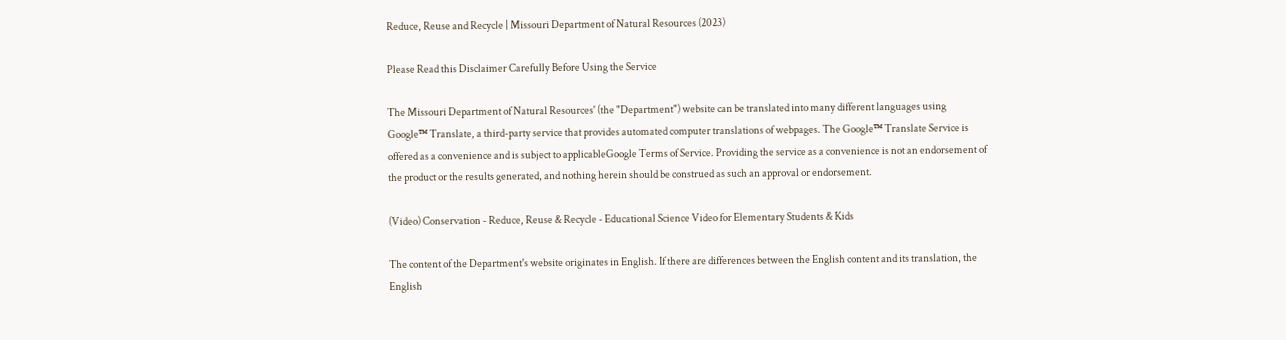Reduce, Reuse and Recycle | Missouri Department of Natural Resources (2023)

Please Read this Disclaimer Carefully Before Using the Service

The Missouri Department of Natural Resources' (the "Department") website can be translated into many different languages using Google™ Translate, a third-party service that provides automated computer translations of webpages. The Google™ Translate Service is offered as a convenience and is subject to applicableGoogle Terms of Service. Providing the service as a convenience is not an endorsement of the product or the results generated, and nothing herein should be construed as such an approval or endorsement.

(Video) Conservation - Reduce, Reuse & Recycle - Educational Science Video for Elementary Students & Kids

The content of the Department's website originates in English. If there are differences between the English content and its translation, the English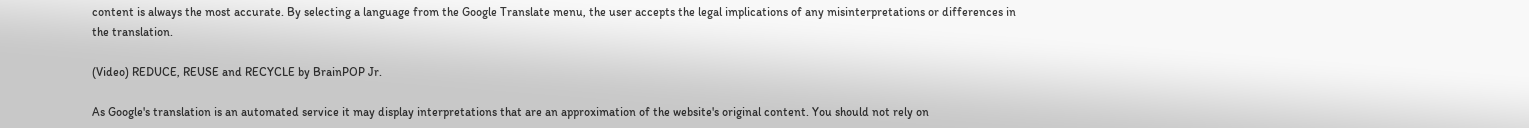content is always the most accurate. By selecting a language from the Google Translate menu, the user accepts the legal implications of any misinterpretations or differences in the translation.

(Video) REDUCE, REUSE and RECYCLE by BrainPOP Jr.

As Google's translation is an automated service it may display interpretations that are an approximation of the website's original content. You should not rely on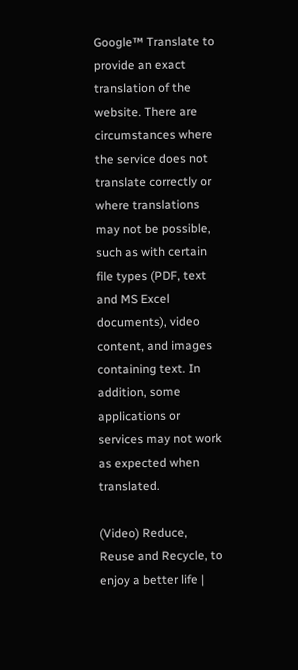Google™ Translate to provide an exact translation of the website. There are circumstances where the service does not translate correctly or where translations may not be possible, such as with certain file types (PDF, text and MS Excel documents), video content, and images containing text. In addition, some applications or services may not work as expected when translated.

(Video) Reduce, Reuse and Recycle, to enjoy a better life |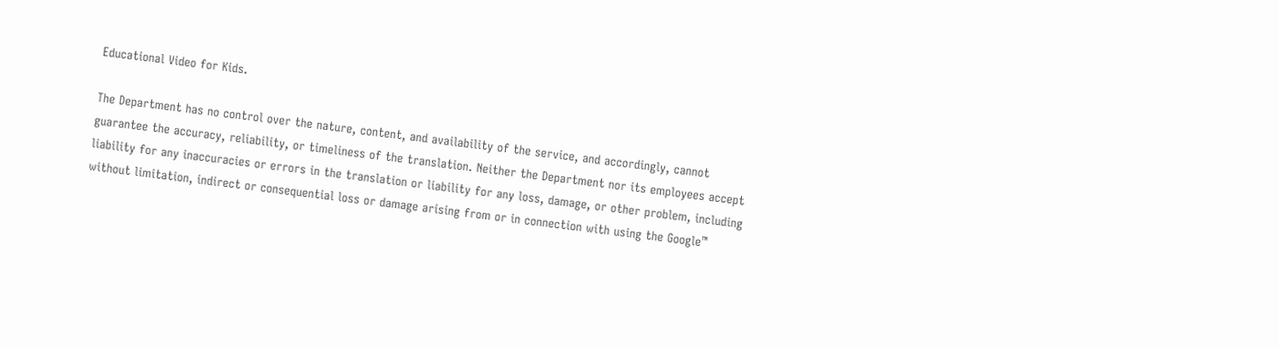Educational Video for Kids.

The Department has no control over the nature, content, and availability of the service, and accordingly, cannot guarantee the accuracy, reliability, or timeliness of the translation. Neither the Department nor its employees accept liability for any inaccuracies or errors in the translation or liability for any loss, damage, or other problem, including without limitation, indirect or consequential loss or damage arising from or in connection with using the Google™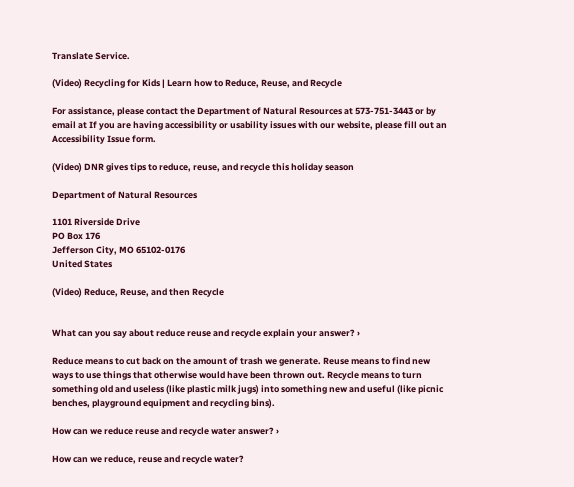Translate Service.

(Video) Recycling for Kids | Learn how to Reduce, Reuse, and Recycle

For assistance, please contact the Department of Natural Resources at 573-751-3443 or by email at If you are having accessibility or usability issues with our website, please fill out an Accessibility Issue form.

(Video) DNR gives tips to reduce, reuse, and recycle this holiday season

Department of Natural Resources

1101 Riverside Drive
PO Box 176
Jefferson City, MO 65102-0176
United States

(Video) Reduce, Reuse, and then Recycle


What can you say about reduce reuse and recycle explain your answer? ›

Reduce means to cut back on the amount of trash we generate. Reuse means to find new ways to use things that otherwise would have been thrown out. Recycle means to turn something old and useless (like plastic milk jugs) into something new and useful (like picnic benches, playground equipment and recycling bins).

How can we reduce reuse and recycle water answer? ›

How can we reduce, reuse and recycle water?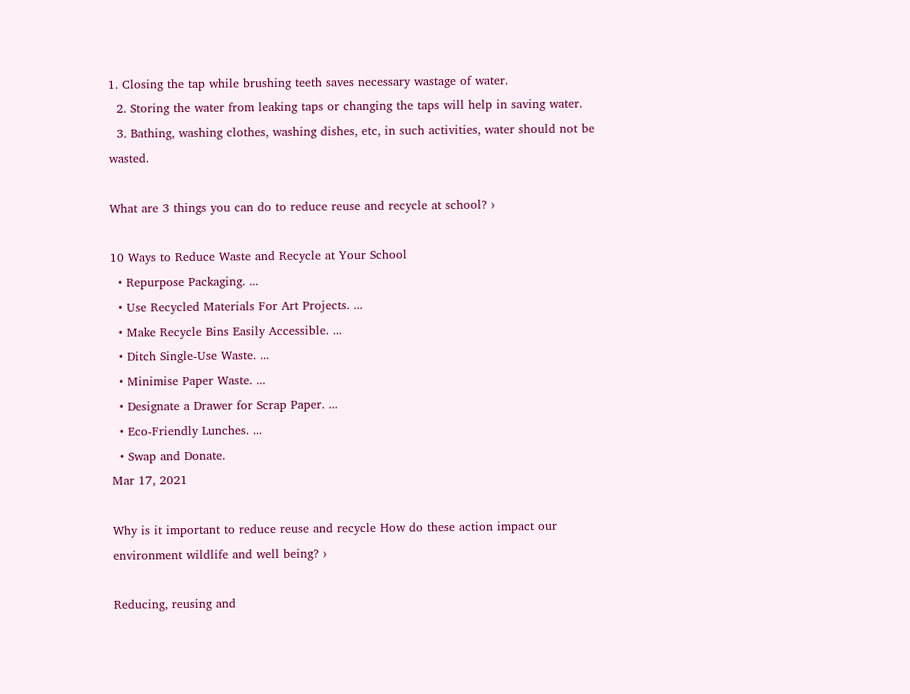1. Closing the tap while brushing teeth saves necessary wastage of water.
  2. Storing the water from leaking taps or changing the taps will help in saving water.
  3. Bathing, washing clothes, washing dishes, etc, in such activities, water should not be wasted.

What are 3 things you can do to reduce reuse and recycle at school? ›

10 Ways to Reduce Waste and Recycle at Your School
  • Repurpose Packaging. ...
  • Use Recycled Materials For Art Projects. ...
  • Make Recycle Bins Easily Accessible. ...
  • Ditch Single-Use Waste. ...
  • Minimise Paper Waste. ...
  • Designate a Drawer for Scrap Paper. ...
  • Eco-Friendly Lunches. ...
  • Swap and Donate.
Mar 17, 2021

Why is it important to reduce reuse and recycle How do these action impact our environment wildlife and well being? ›

Reducing, reusing and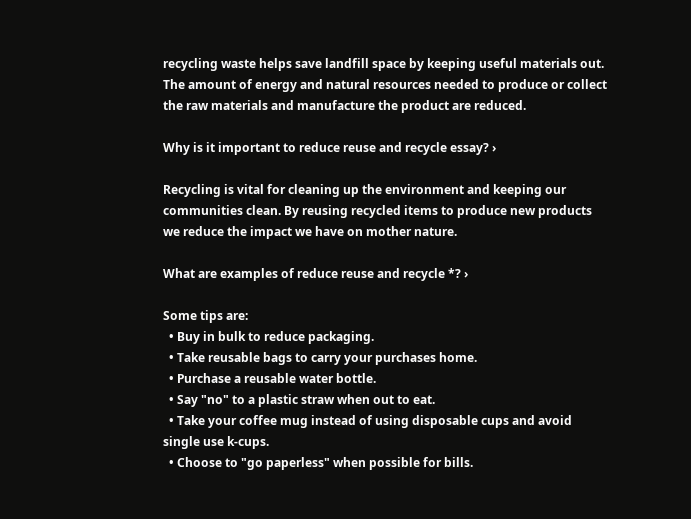recycling waste helps save landfill space by keeping useful materials out. The amount of energy and natural resources needed to produce or collect the raw materials and manufacture the product are reduced.

Why is it important to reduce reuse and recycle essay? ›

Recycling is vital for cleaning up the environment and keeping our communities clean. By reusing recycled items to produce new products we reduce the impact we have on mother nature.

What are examples of reduce reuse and recycle *? ›

Some tips are:
  • Buy in bulk to reduce packaging.
  • Take reusable bags to carry your purchases home.
  • Purchase a reusable water bottle.
  • Say "no" to a plastic straw when out to eat.
  • Take your coffee mug instead of using disposable cups and avoid single use k-cups.
  • Choose to "go paperless" when possible for bills.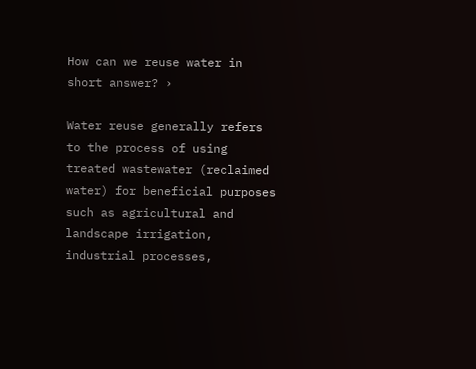How can we reuse water in short answer? ›

Water reuse generally refers to the process of using treated wastewater (reclaimed water) for beneficial purposes such as agricultural and landscape irrigation, industrial processes,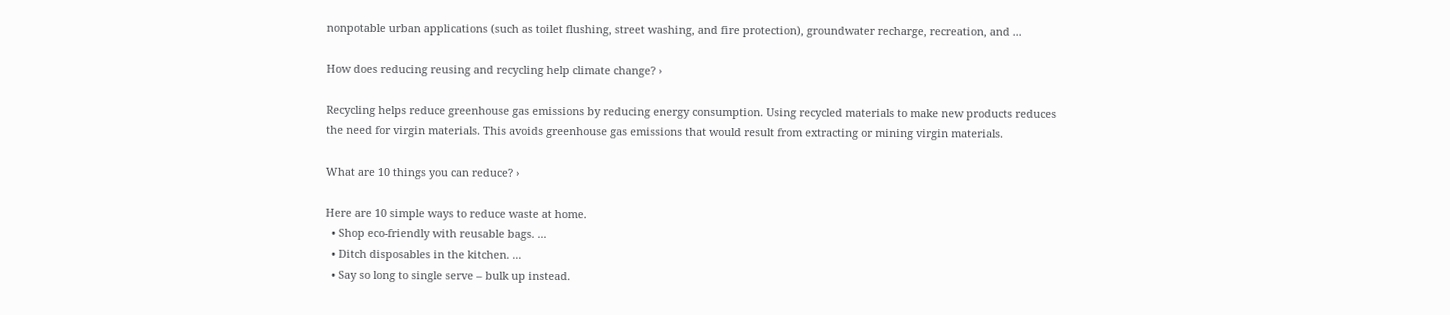nonpotable urban applications (such as toilet flushing, street washing, and fire protection), groundwater recharge, recreation, and ...

How does reducing reusing and recycling help climate change? ›

Recycling helps reduce greenhouse gas emissions by reducing energy consumption. Using recycled materials to make new products reduces the need for virgin materials. This avoids greenhouse gas emissions that would result from extracting or mining virgin materials.

What are 10 things you can reduce? ›

Here are 10 simple ways to reduce waste at home.
  • Shop eco-friendly with reusable bags. ...
  • Ditch disposables in the kitchen. ...
  • Say so long to single serve – bulk up instead.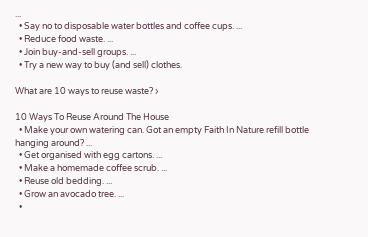...
  • Say no to disposable water bottles and coffee cups. ...
  • Reduce food waste. ...
  • Join buy-and-sell groups. ...
  • Try a new way to buy (and sell) clothes.

What are 10 ways to reuse waste? ›

10 Ways To Reuse Around The House
  • Make your own watering can. Got an empty Faith In Nature refill bottle hanging around? ...
  • Get organised with egg cartons. ...
  • Make a homemade coffee scrub. ...
  • Reuse old bedding. ...
  • Grow an avocado tree. ...
  •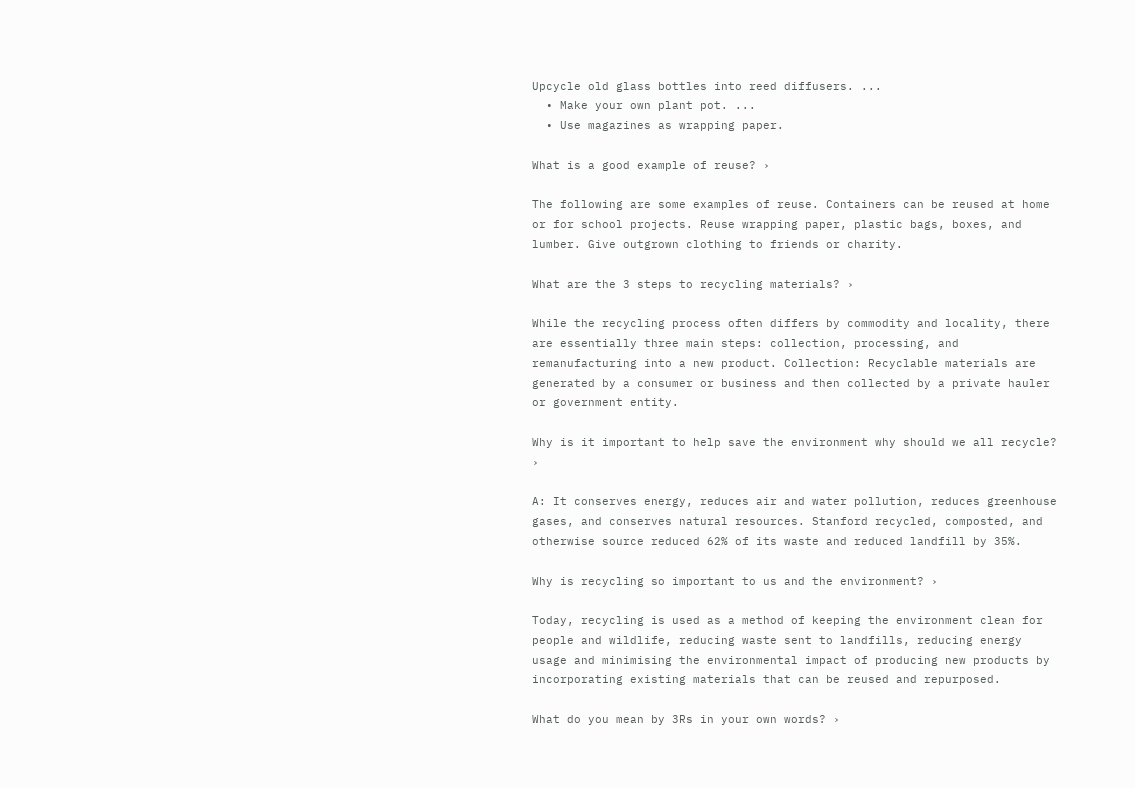Upcycle old glass bottles into reed diffusers. ...
  • Make your own plant pot. ...
  • Use magazines as wrapping paper.

What is a good example of reuse? ›

The following are some examples of reuse. Containers can be reused at home or for school projects. Reuse wrapping paper, plastic bags, boxes, and lumber. Give outgrown clothing to friends or charity.

What are the 3 steps to recycling materials? ›

While the recycling process often differs by commodity and locality, there are essentially three main steps: collection, processing, and remanufacturing into a new product. Collection: Recyclable materials are generated by a consumer or business and then collected by a private hauler or government entity.

Why is it important to help save the environment why should we all recycle? ›

A: It conserves energy, reduces air and water pollution, reduces greenhouse gases, and conserves natural resources. Stanford recycled, composted, and otherwise source reduced 62% of its waste and reduced landfill by 35%.

Why is recycling so important to us and the environment? ›

Today, recycling is used as a method of keeping the environment clean for people and wildlife, reducing waste sent to landfills, reducing energy usage and minimising the environmental impact of producing new products by incorporating existing materials that can be reused and repurposed.

What do you mean by 3Rs in your own words? ›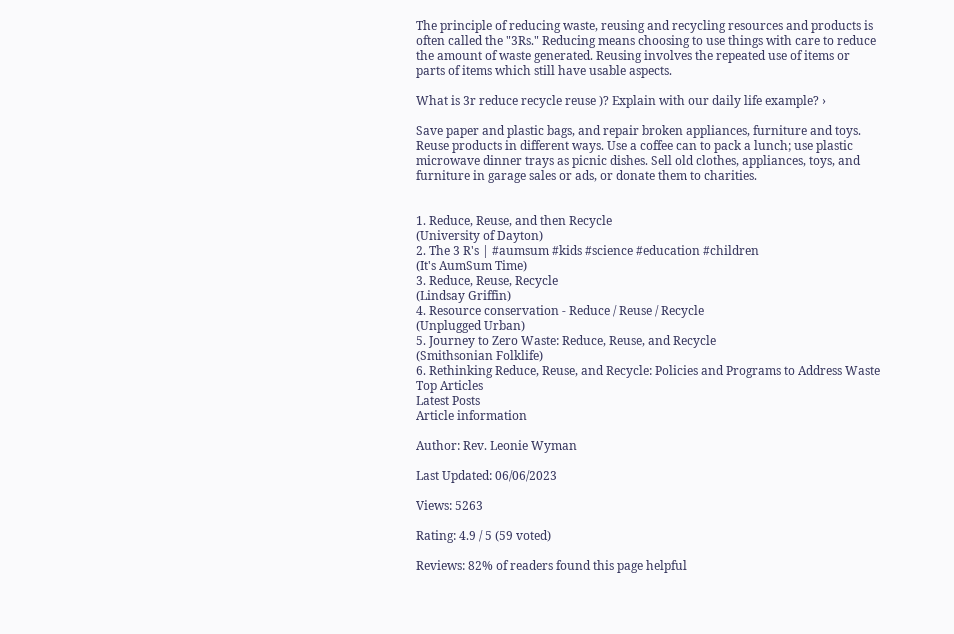The principle of reducing waste, reusing and recycling resources and products is often called the "3Rs." Reducing means choosing to use things with care to reduce the amount of waste generated. Reusing involves the repeated use of items or parts of items which still have usable aspects.

What is 3r reduce recycle reuse )? Explain with our daily life example? ›

Save paper and plastic bags, and repair broken appliances, furniture and toys. Reuse products in different ways. Use a coffee can to pack a lunch; use plastic microwave dinner trays as picnic dishes. Sell old clothes, appliances, toys, and furniture in garage sales or ads, or donate them to charities.


1. Reduce, Reuse, and then Recycle
(University of Dayton)
2. The 3 R's | #aumsum #kids #science #education #children
(It's AumSum Time)
3. Reduce, Reuse, Recycle
(Lindsay Griffin)
4. Resource conservation - Reduce / Reuse / Recycle
(Unplugged Urban)
5. Journey to Zero Waste: Reduce, Reuse, and Recycle
(Smithsonian Folklife)
6. Rethinking Reduce, Reuse, and Recycle: Policies and Programs to Address Waste
Top Articles
Latest Posts
Article information

Author: Rev. Leonie Wyman

Last Updated: 06/06/2023

Views: 5263

Rating: 4.9 / 5 (59 voted)

Reviews: 82% of readers found this page helpful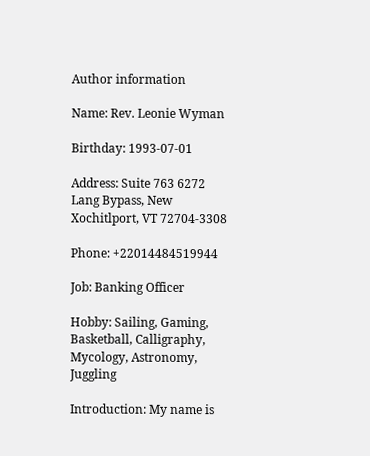Author information

Name: Rev. Leonie Wyman

Birthday: 1993-07-01

Address: Suite 763 6272 Lang Bypass, New Xochitlport, VT 72704-3308

Phone: +22014484519944

Job: Banking Officer

Hobby: Sailing, Gaming, Basketball, Calligraphy, Mycology, Astronomy, Juggling

Introduction: My name is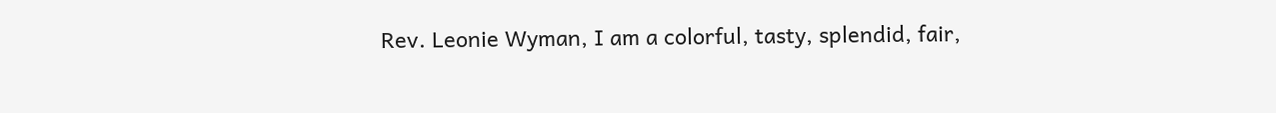Rev. Leonie Wyman, I am a colorful, tasty, splendid, fair,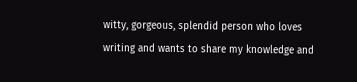witty, gorgeous, splendid person who loves writing and wants to share my knowledge and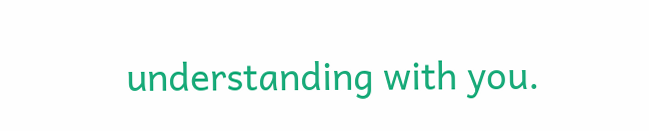understanding with you.